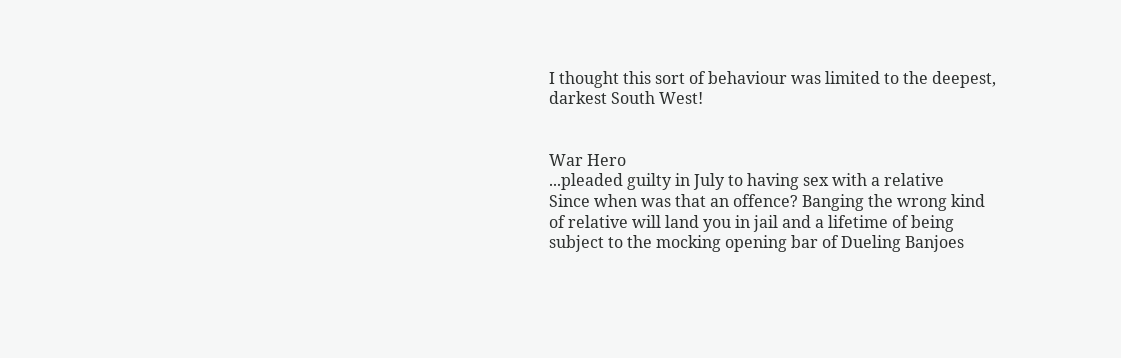I thought this sort of behaviour was limited to the deepest, darkest South West!


War Hero
...pleaded guilty in July to having sex with a relative
Since when was that an offence? Banging the wrong kind of relative will land you in jail and a lifetime of being subject to the mocking opening bar of Dueling Banjoes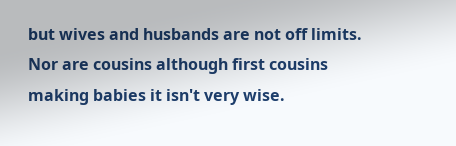but wives and husbands are not off limits. Nor are cousins although first cousins making babies it isn't very wise.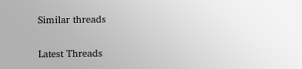Similar threads

Latest Threads